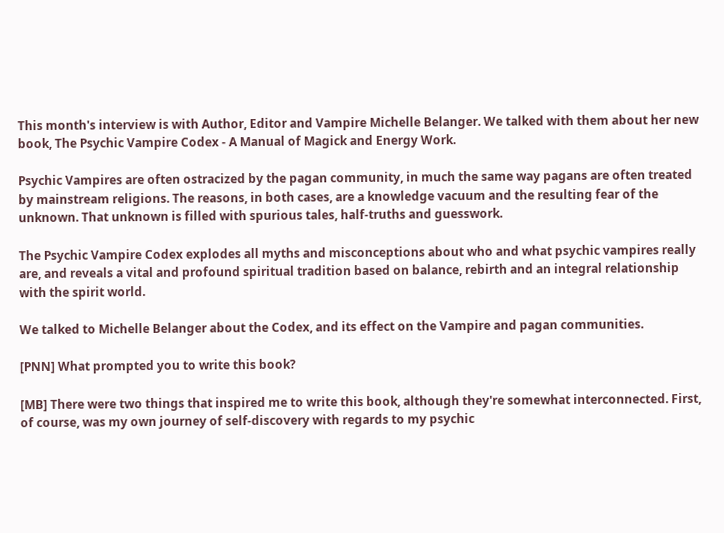This month's interview is with Author, Editor and Vampire Michelle Belanger. We talked with them about her new book, The Psychic Vampire Codex - A Manual of Magick and Energy Work.

Psychic Vampires are often ostracized by the pagan community, in much the same way pagans are often treated by mainstream religions. The reasons, in both cases, are a knowledge vacuum and the resulting fear of the unknown. That unknown is filled with spurious tales, half-truths and guesswork.

The Psychic Vampire Codex explodes all myths and misconceptions about who and what psychic vampires really are, and reveals a vital and profound spiritual tradition based on balance, rebirth and an integral relationship with the spirit world.

We talked to Michelle Belanger about the Codex, and its effect on the Vampire and pagan communities.

[PNN] What prompted you to write this book?

[MB] There were two things that inspired me to write this book, although they're somewhat interconnected. First, of course, was my own journey of self-discovery with regards to my psychic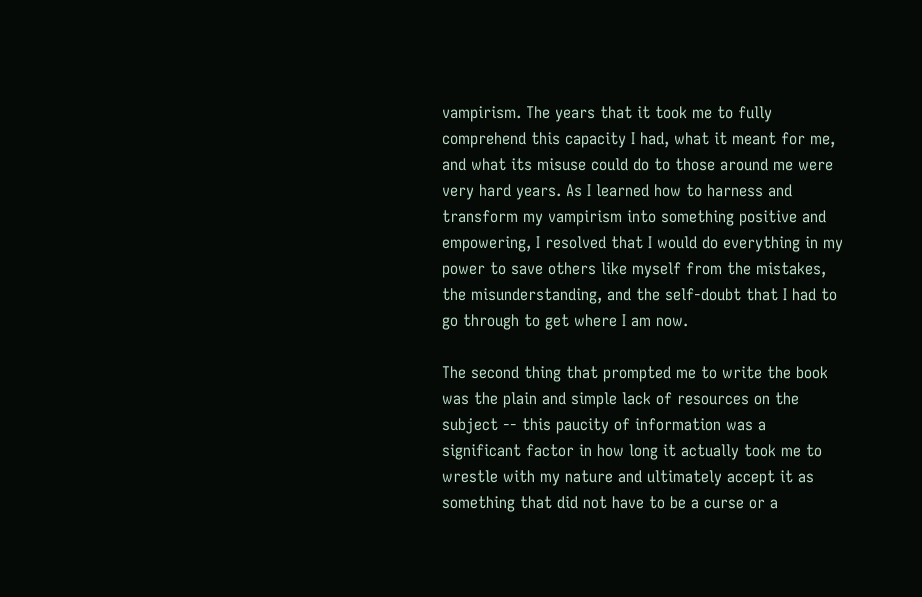vampirism. The years that it took me to fully comprehend this capacity I had, what it meant for me, and what its misuse could do to those around me were very hard years. As I learned how to harness and transform my vampirism into something positive and empowering, I resolved that I would do everything in my power to save others like myself from the mistakes, the misunderstanding, and the self-doubt that I had to go through to get where I am now.

The second thing that prompted me to write the book was the plain and simple lack of resources on the subject -- this paucity of information was a significant factor in how long it actually took me to wrestle with my nature and ultimately accept it as something that did not have to be a curse or a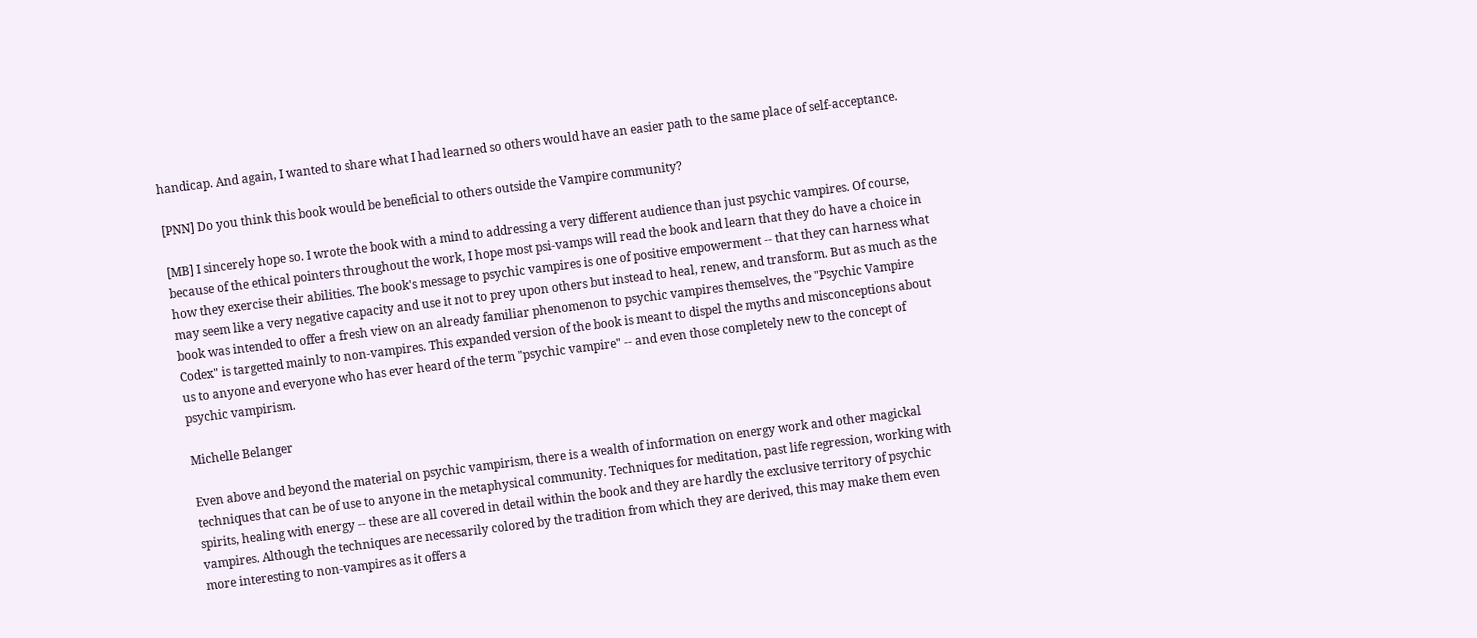handicap. And again, I wanted to share what I had learned so others would have an easier path to the same place of self-acceptance.

[PNN] Do you think this book would be beneficial to others outside the Vampire community?

[MB] I sincerely hope so. I wrote the book with a mind to addressing a very different audience than just psychic vampires. Of course, because of the ethical pointers throughout the work, I hope most psi-vamps will read the book and learn that they do have a choice in how they exercise their abilities. The book's message to psychic vampires is one of positive empowerment -- that they can harness what may seem like a very negative capacity and use it not to prey upon others but instead to heal, renew, and transform. But as much as the book was intended to offer a fresh view on an already familiar phenomenon to psychic vampires themselves, the "Psychic Vampire Codex" is targetted mainly to non-vampires. This expanded version of the book is meant to dispel the myths and misconceptions about us to anyone and everyone who has ever heard of the term "psychic vampire" -- and even those completely new to the concept of psychic vampirism.

Michelle Belanger

Even above and beyond the material on psychic vampirism, there is a wealth of information on energy work and other magickal techniques that can be of use to anyone in the metaphysical community. Techniques for meditation, past life regression, working with spirits, healing with energy -- these are all covered in detail within the book and they are hardly the exclusive territory of psychic vampires. Although the techniques are necessarily colored by the tradition from which they are derived, this may make them even more interesting to non-vampires as it offers a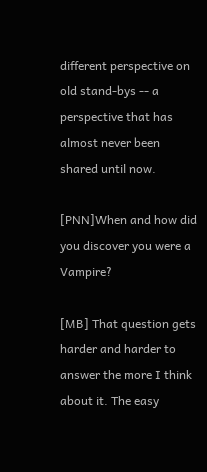different perspective on old stand-bys -- a perspective that has almost never been shared until now.

[PNN]When and how did you discover you were a Vampire?

[MB] That question gets harder and harder to answer the more I think about it. The easy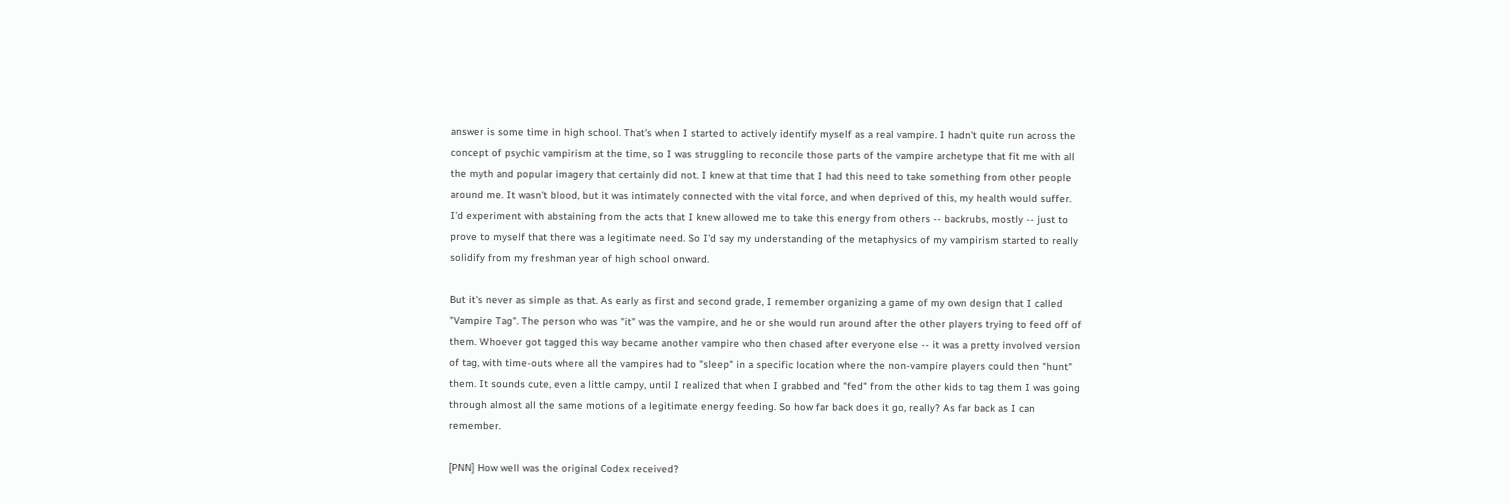answer is some time in high school. That's when I started to actively identify myself as a real vampire. I hadn't quite run across the concept of psychic vampirism at the time, so I was struggling to reconcile those parts of the vampire archetype that fit me with all the myth and popular imagery that certainly did not. I knew at that time that I had this need to take something from other people around me. It wasn't blood, but it was intimately connected with the vital force, and when deprived of this, my health would suffer. I'd experiment with abstaining from the acts that I knew allowed me to take this energy from others -- backrubs, mostly -- just to prove to myself that there was a legitimate need. So I'd say my understanding of the metaphysics of my vampirism started to really solidify from my freshman year of high school onward.

But it's never as simple as that. As early as first and second grade, I remember organizing a game of my own design that I called "Vampire Tag". The person who was "it" was the vampire, and he or she would run around after the other players trying to feed off of them. Whoever got tagged this way became another vampire who then chased after everyone else -- it was a pretty involved version of tag, with time-outs where all the vampires had to "sleep" in a specific location where the non-vampire players could then "hunt" them. It sounds cute, even a little campy, until I realized that when I grabbed and "fed" from the other kids to tag them I was going through almost all the same motions of a legitimate energy feeding. So how far back does it go, really? As far back as I can remember.

[PNN] How well was the original Codex received?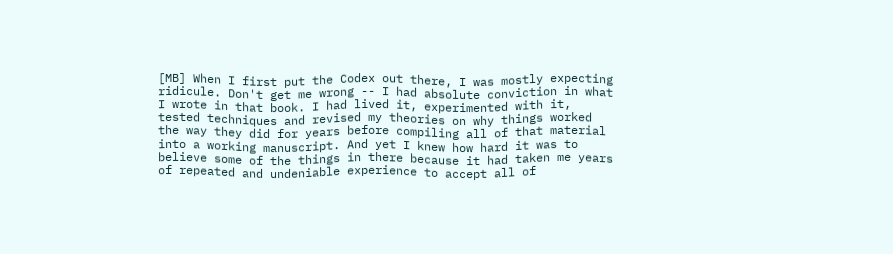[MB] When I first put the Codex out there, I was mostly expecting ridicule. Don't get me wrong -- I had absolute conviction in what I wrote in that book. I had lived it, experimented with it, tested techniques and revised my theories on why things worked the way they did for years before compiling all of that material into a working manuscript. And yet I knew how hard it was to believe some of the things in there because it had taken me years of repeated and undeniable experience to accept all of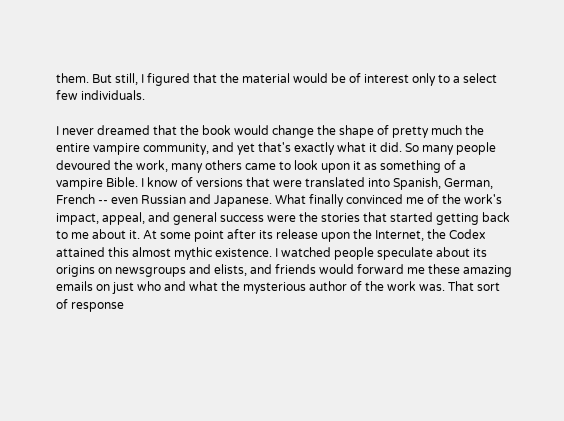them. But still, I figured that the material would be of interest only to a select few individuals.

I never dreamed that the book would change the shape of pretty much the entire vampire community, and yet that's exactly what it did. So many people devoured the work, many others came to look upon it as something of a vampire Bible. I know of versions that were translated into Spanish, German, French -- even Russian and Japanese. What finally convinced me of the work's impact, appeal, and general success were the stories that started getting back to me about it. At some point after its release upon the Internet, the Codex attained this almost mythic existence. I watched people speculate about its origins on newsgroups and elists, and friends would forward me these amazing emails on just who and what the mysterious author of the work was. That sort of response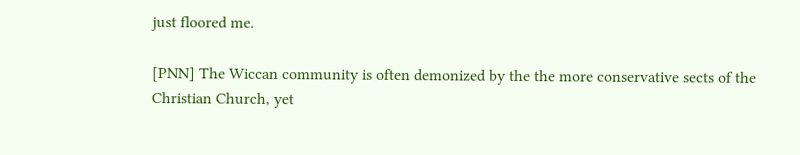just floored me.

[PNN] The Wiccan community is often demonized by the the more conservative sects of the Christian Church, yet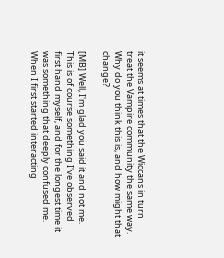it seems at times that the Wiccans in turn treat the Vampire community the same way. Why do you think this is, and how might that change?

[MB] Well, I'm glad you said it and not me. This is of course something I've observed first hand myself, and for the longest time it was something that deeply confused me. When I first started interacting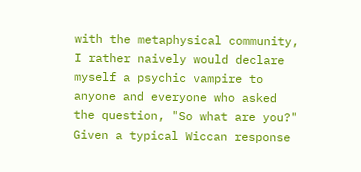with the metaphysical community, I rather naively would declare myself a psychic vampire to anyone and everyone who asked the question, "So what are you?" Given a typical Wiccan response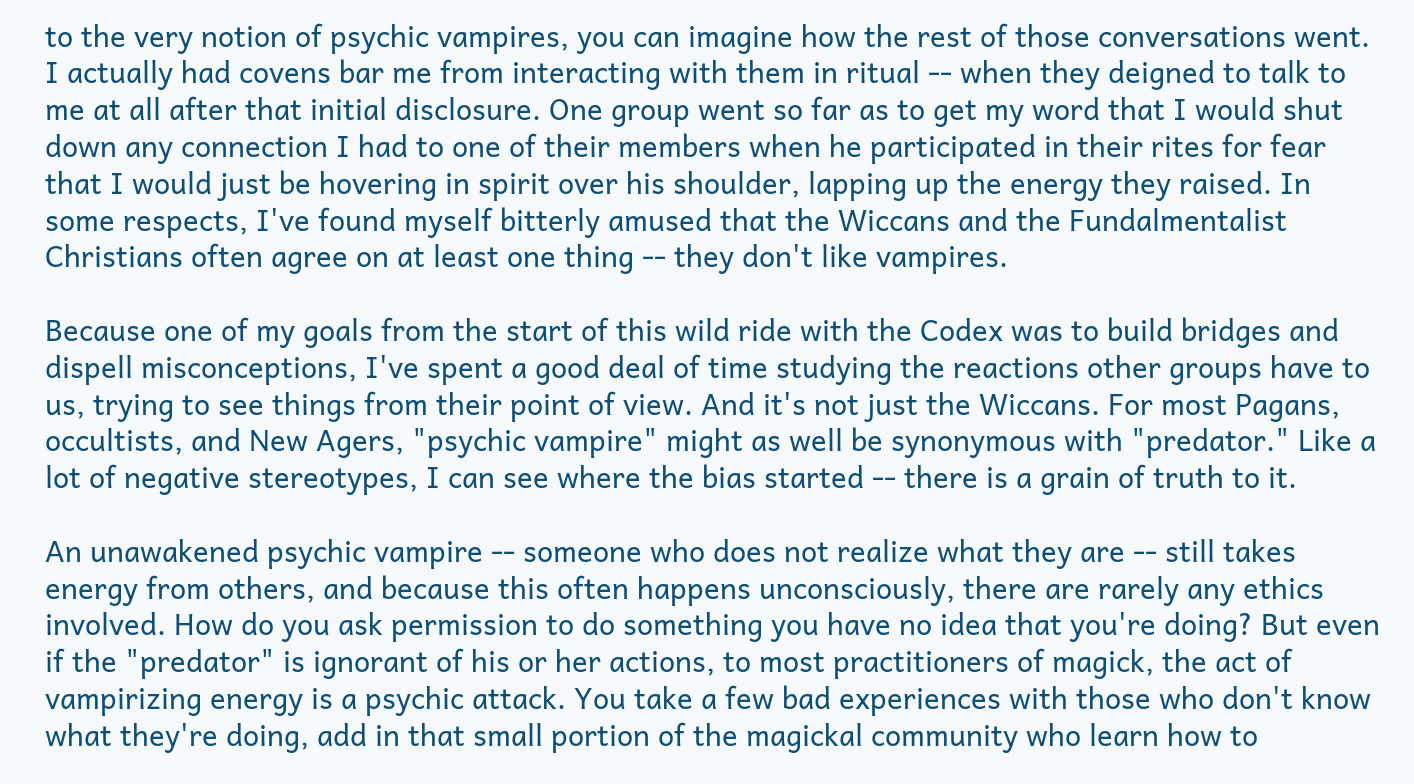to the very notion of psychic vampires, you can imagine how the rest of those conversations went. I actually had covens bar me from interacting with them in ritual -- when they deigned to talk to me at all after that initial disclosure. One group went so far as to get my word that I would shut down any connection I had to one of their members when he participated in their rites for fear that I would just be hovering in spirit over his shoulder, lapping up the energy they raised. In some respects, I've found myself bitterly amused that the Wiccans and the Fundalmentalist Christians often agree on at least one thing -- they don't like vampires.

Because one of my goals from the start of this wild ride with the Codex was to build bridges and dispell misconceptions, I've spent a good deal of time studying the reactions other groups have to us, trying to see things from their point of view. And it's not just the Wiccans. For most Pagans, occultists, and New Agers, "psychic vampire" might as well be synonymous with "predator." Like a lot of negative stereotypes, I can see where the bias started -- there is a grain of truth to it.

An unawakened psychic vampire -- someone who does not realize what they are -- still takes energy from others, and because this often happens unconsciously, there are rarely any ethics involved. How do you ask permission to do something you have no idea that you're doing? But even if the "predator" is ignorant of his or her actions, to most practitioners of magick, the act of vampirizing energy is a psychic attack. You take a few bad experiences with those who don't know what they're doing, add in that small portion of the magickal community who learn how to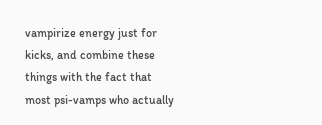vampirize energy just for kicks, and combine these things with the fact that most psi-vamps who actually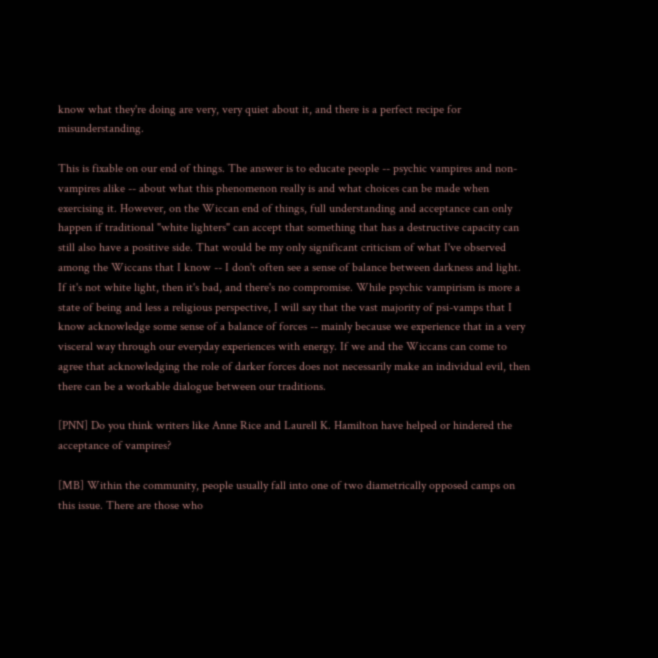know what they're doing are very, very quiet about it, and there is a perfect recipe for misunderstanding.

This is fixable on our end of things. The answer is to educate people -- psychic vampires and non-vampires alike -- about what this phenomenon really is and what choices can be made when exercising it. However, on the Wiccan end of things, full understanding and acceptance can only happen if traditional "white lighters" can accept that something that has a destructive capacity can still also have a positive side. That would be my only significant criticism of what I've observed among the Wiccans that I know -- I don't often see a sense of balance between darkness and light. If it's not white light, then it's bad, and there's no compromise. While psychic vampirism is more a state of being and less a religious perspective, I will say that the vast majority of psi-vamps that I know acknowledge some sense of a balance of forces -- mainly because we experience that in a very visceral way through our everyday experiences with energy. If we and the Wiccans can come to agree that acknowledging the role of darker forces does not necessarily make an individual evil, then there can be a workable dialogue between our traditions.

[PNN] Do you think writers like Anne Rice and Laurell K. Hamilton have helped or hindered the acceptance of vampires?

[MB] Within the community, people usually fall into one of two diametrically opposed camps on this issue. There are those who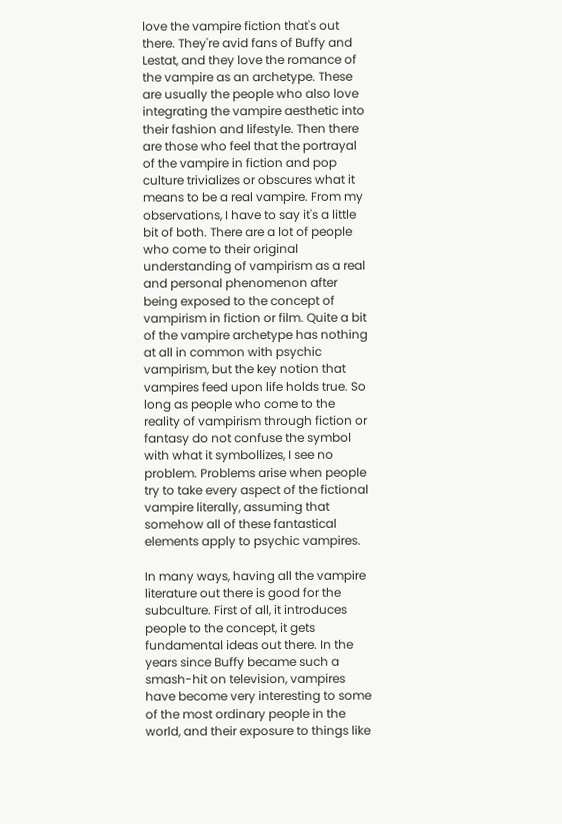love the vampire fiction that's out there. They're avid fans of Buffy and Lestat, and they love the romance of the vampire as an archetype. These are usually the people who also love integrating the vampire aesthetic into their fashion and lifestyle. Then there are those who feel that the portrayal of the vampire in fiction and pop culture trivializes or obscures what it means to be a real vampire. From my observations, I have to say it's a little bit of both. There are a lot of people who come to their original understanding of vampirism as a real and personal phenomenon after being exposed to the concept of vampirism in fiction or film. Quite a bit of the vampire archetype has nothing at all in common with psychic vampirism, but the key notion that vampires feed upon life holds true. So long as people who come to the reality of vampirism through fiction or fantasy do not confuse the symbol with what it symbollizes, I see no problem. Problems arise when people try to take every aspect of the fictional vampire literally, assuming that somehow all of these fantastical elements apply to psychic vampires.

In many ways, having all the vampire literature out there is good for the subculture. First of all, it introduces people to the concept, it gets fundamental ideas out there. In the years since Buffy became such a smash-hit on television, vampires have become very interesting to some of the most ordinary people in the world, and their exposure to things like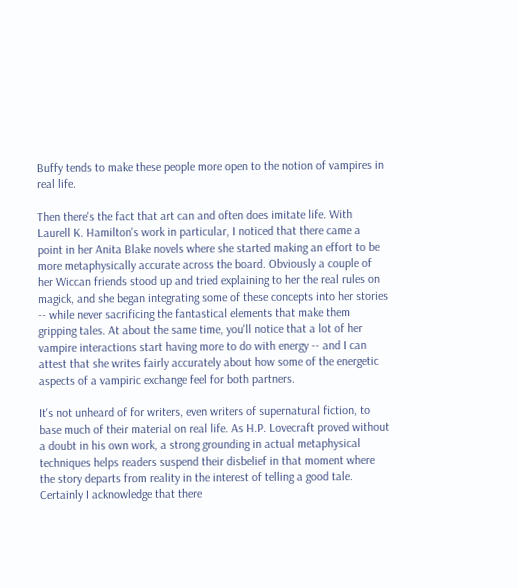Buffy tends to make these people more open to the notion of vampires in real life.

Then there's the fact that art can and often does imitate life. With Laurell K. Hamilton's work in particular, I noticed that there came a point in her Anita Blake novels where she started making an effort to be more metaphysically accurate across the board. Obviously a couple of her Wiccan friends stood up and tried explaining to her the real rules on magick, and she began integrating some of these concepts into her stories -- while never sacrificing the fantastical elements that make them gripping tales. At about the same time, you'll notice that a lot of her vampire interactions start having more to do with energy -- and I can attest that she writes fairly accurately about how some of the energetic aspects of a vampiric exchange feel for both partners.

It's not unheard of for writers, even writers of supernatural fiction, to base much of their material on real life. As H.P. Lovecraft proved without a doubt in his own work, a strong grounding in actual metaphysical techniques helps readers suspend their disbelief in that moment where the story departs from reality in the interest of telling a good tale. Certainly I acknowledge that there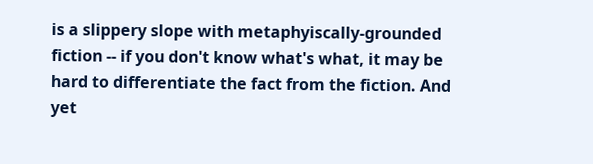is a slippery slope with metaphyiscally-grounded fiction -- if you don't know what's what, it may be hard to differentiate the fact from the fiction. And yet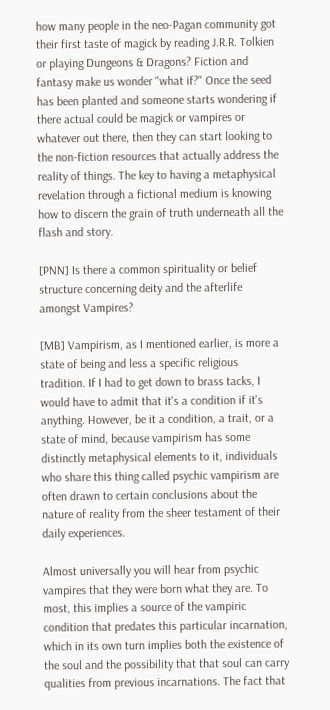how many people in the neo-Pagan community got their first taste of magick by reading J.R.R. Tolkien or playing Dungeons & Dragons? Fiction and fantasy make us wonder "what if?" Once the seed has been planted and someone starts wondering if there actual could be magick or vampires or whatever out there, then they can start looking to the non-fiction resources that actually address the reality of things. The key to having a metaphysical revelation through a fictional medium is knowing how to discern the grain of truth underneath all the flash and story.

[PNN] Is there a common spirituality or belief structure concerning deity and the afterlife amongst Vampires?

[MB] Vampirism, as I mentioned earlier, is more a state of being and less a specific religious tradition. If I had to get down to brass tacks, I would have to admit that it's a condition if it's anything. However, be it a condition, a trait, or a state of mind, because vampirism has some distinctly metaphysical elements to it, individuals who share this thing called psychic vampirism are often drawn to certain conclusions about the nature of reality from the sheer testament of their daily experiences.

Almost universally you will hear from psychic vampires that they were born what they are. To most, this implies a source of the vampiric condition that predates this particular incarnation, which in its own turn implies both the existence of the soul and the possibility that that soul can carry qualities from previous incarnations. The fact that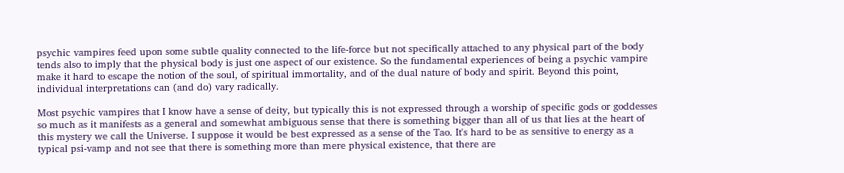psychic vampires feed upon some subtle quality connected to the life-force but not specifically attached to any physical part of the body tends also to imply that the physical body is just one aspect of our existence. So the fundamental experiences of being a psychic vampire make it hard to escape the notion of the soul, of spiritual immortality, and of the dual nature of body and spirit. Beyond this point, individual interpretations can (and do) vary radically.

Most psychic vampires that I know have a sense of deity, but typically this is not expressed through a worship of specific gods or goddesses so much as it manifests as a general and somewhat ambiguous sense that there is something bigger than all of us that lies at the heart of this mystery we call the Universe. I suppose it would be best expressed as a sense of the Tao. It's hard to be as sensitive to energy as a typical psi-vamp and not see that there is something more than mere physical existence, that there are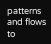patterns and flows to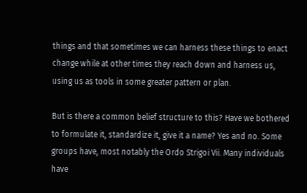things and that sometimes we can harness these things to enact change while at other times they reach down and harness us, using us as tools in some greater pattern or plan.

But is there a common belief structure to this? Have we bothered to formulate it, standardize it, give it a name? Yes and no. Some groups have, most notably the Ordo Strigoi Vii. Many individuals have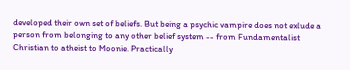developed their own set of beliefs. But being a psychic vampire does not exlude a person from belonging to any other belief system -- from Fundamentalist Christian to atheist to Moonie. Practically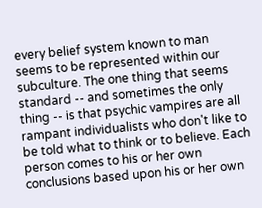every belief system known to man seems to be represented within our subculture. The one thing that seems standard -- and sometimes the only thing -- is that psychic vampires are all rampant individualists who don't like to be told what to think or to believe. Each person comes to his or her own conclusions based upon his or her own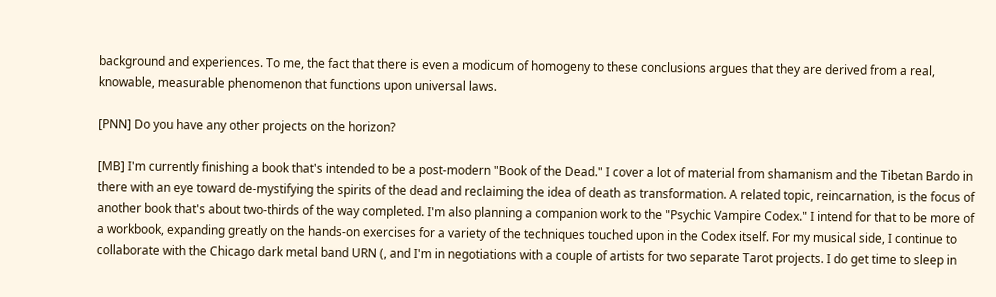background and experiences. To me, the fact that there is even a modicum of homogeny to these conclusions argues that they are derived from a real, knowable, measurable phenomenon that functions upon universal laws.

[PNN] Do you have any other projects on the horizon?

[MB] I'm currently finishing a book that's intended to be a post-modern "Book of the Dead." I cover a lot of material from shamanism and the Tibetan Bardo in there with an eye toward de-mystifying the spirits of the dead and reclaiming the idea of death as transformation. A related topic, reincarnation, is the focus of another book that's about two-thirds of the way completed. I'm also planning a companion work to the "Psychic Vampire Codex." I intend for that to be more of a workbook, expanding greatly on the hands-on exercises for a variety of the techniques touched upon in the Codex itself. For my musical side, I continue to collaborate with the Chicago dark metal band URN (, and I'm in negotiations with a couple of artists for two separate Tarot projects. I do get time to sleep in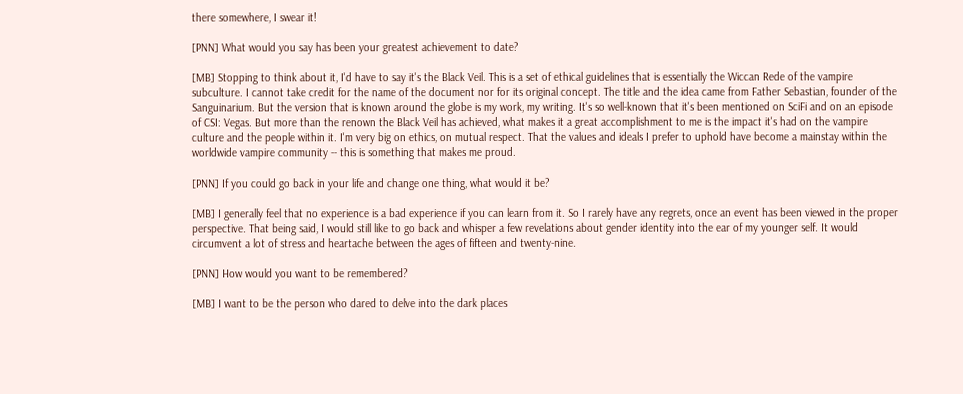there somewhere, I swear it!

[PNN] What would you say has been your greatest achievement to date?

[MB] Stopping to think about it, I'd have to say it's the Black Veil. This is a set of ethical guidelines that is essentially the Wiccan Rede of the vampire subculture. I cannot take credit for the name of the document nor for its original concept. The title and the idea came from Father Sebastian, founder of the Sanguinarium. But the version that is known around the globe is my work, my writing. It's so well-known that it's been mentioned on SciFi and on an episode of CSI: Vegas. But more than the renown the Black Veil has achieved, what makes it a great accomplishment to me is the impact it's had on the vampire culture and the people within it. I'm very big on ethics, on mutual respect. That the values and ideals I prefer to uphold have become a mainstay within the worldwide vampire community -- this is something that makes me proud.

[PNN] If you could go back in your life and change one thing, what would it be?

[MB] I generally feel that no experience is a bad experience if you can learn from it. So I rarely have any regrets, once an event has been viewed in the proper perspective. That being said, I would still like to go back and whisper a few revelations about gender identity into the ear of my younger self. It would circumvent a lot of stress and heartache between the ages of fifteen and twenty-nine.

[PNN] How would you want to be remembered?

[MB] I want to be the person who dared to delve into the dark places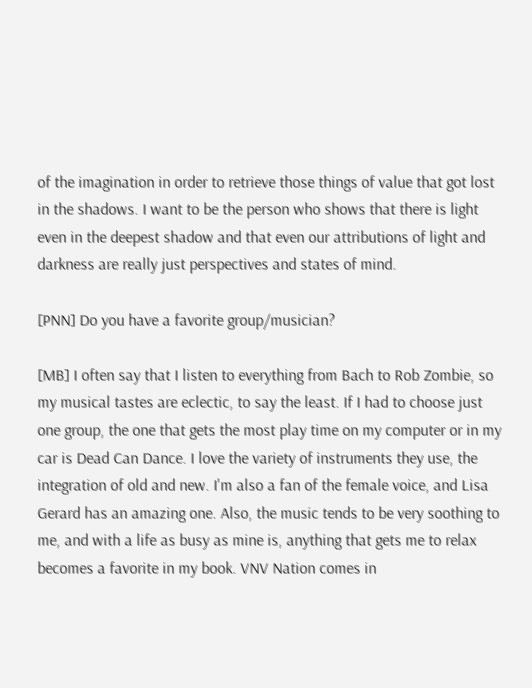of the imagination in order to retrieve those things of value that got lost in the shadows. I want to be the person who shows that there is light even in the deepest shadow and that even our attributions of light and darkness are really just perspectives and states of mind.

[PNN] Do you have a favorite group/musician?

[MB] I often say that I listen to everything from Bach to Rob Zombie, so my musical tastes are eclectic, to say the least. If I had to choose just one group, the one that gets the most play time on my computer or in my car is Dead Can Dance. I love the variety of instruments they use, the integration of old and new. I'm also a fan of the female voice, and Lisa Gerard has an amazing one. Also, the music tends to be very soothing to me, and with a life as busy as mine is, anything that gets me to relax becomes a favorite in my book. VNV Nation comes in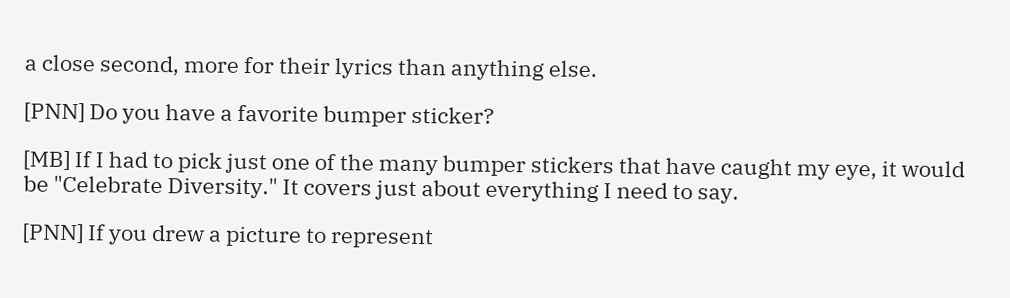a close second, more for their lyrics than anything else.

[PNN] Do you have a favorite bumper sticker?

[MB] If I had to pick just one of the many bumper stickers that have caught my eye, it would be "Celebrate Diversity." It covers just about everything I need to say.

[PNN] If you drew a picture to represent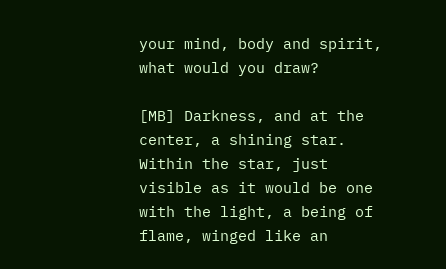your mind, body and spirit, what would you draw?

[MB] Darkness, and at the center, a shining star. Within the star, just visible as it would be one with the light, a being of flame, winged like an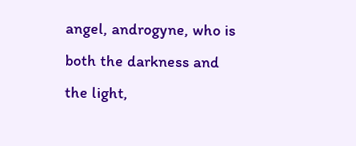angel, androgyne, who is both the darkness and the light,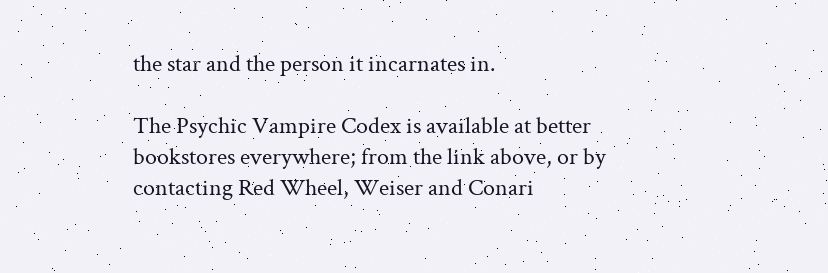the star and the person it incarnates in.

The Psychic Vampire Codex is available at better bookstores everywhere; from the link above, or by contacting Red Wheel, Weiser and Conari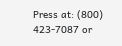Press at: (800) 423-7087 or